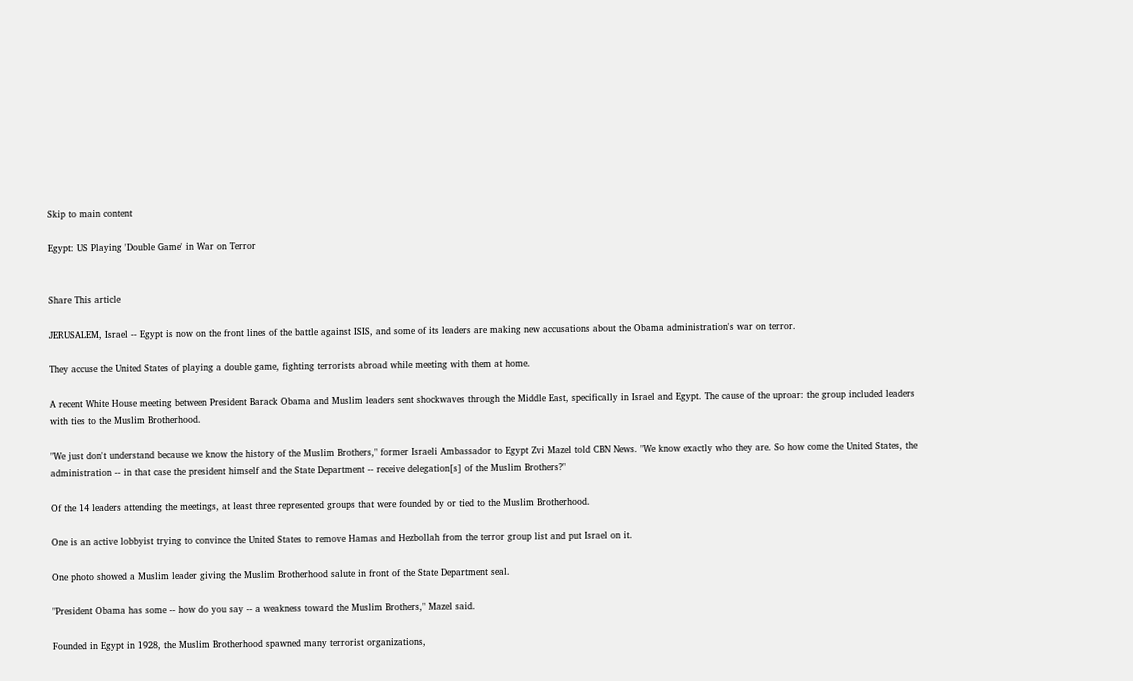Skip to main content

Egypt: US Playing 'Double Game' in War on Terror


Share This article

JERUSALEM, Israel -- Egypt is now on the front lines of the battle against ISIS, and some of its leaders are making new accusations about the Obama administration's war on terror.

They accuse the United States of playing a double game, fighting terrorists abroad while meeting with them at home.

A recent White House meeting between President Barack Obama and Muslim leaders sent shockwaves through the Middle East, specifically in Israel and Egypt. The cause of the uproar: the group included leaders with ties to the Muslim Brotherhood.

"We just don't understand because we know the history of the Muslim Brothers," former Israeli Ambassador to Egypt Zvi Mazel told CBN News. "We know exactly who they are. So how come the United States, the administration -- in that case the president himself and the State Department -- receive delegation[s] of the Muslim Brothers?"

Of the 14 leaders attending the meetings, at least three represented groups that were founded by or tied to the Muslim Brotherhood.

One is an active lobbyist trying to convince the United States to remove Hamas and Hezbollah from the terror group list and put Israel on it.

One photo showed a Muslim leader giving the Muslim Brotherhood salute in front of the State Department seal.

"President Obama has some -- how do you say -- a weakness toward the Muslim Brothers," Mazel said.

Founded in Egypt in 1928, the Muslim Brotherhood spawned many terrorist organizations,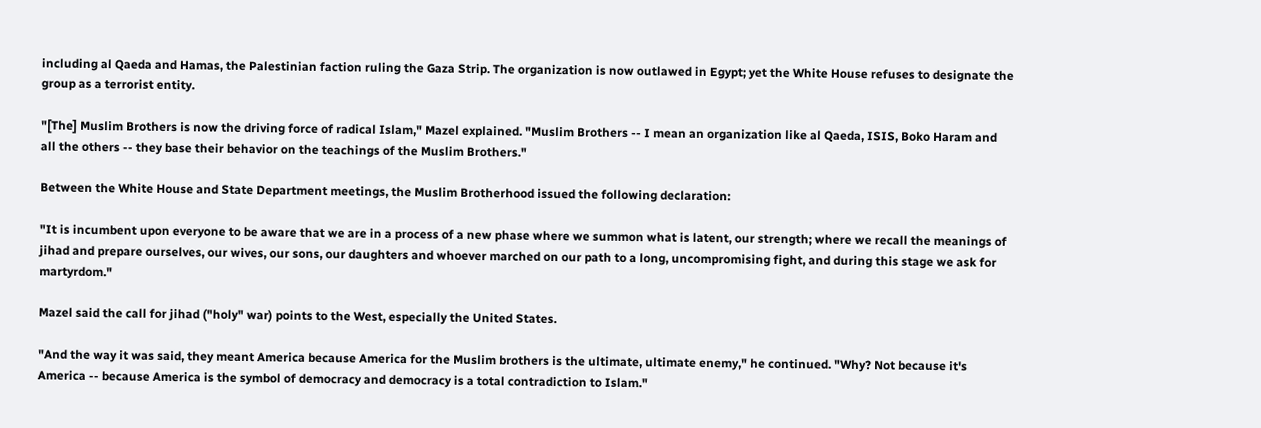including al Qaeda and Hamas, the Palestinian faction ruling the Gaza Strip. The organization is now outlawed in Egypt; yet the White House refuses to designate the group as a terrorist entity.

"[The] Muslim Brothers is now the driving force of radical Islam," Mazel explained. "Muslim Brothers -- I mean an organization like al Qaeda, ISIS, Boko Haram and all the others -- they base their behavior on the teachings of the Muslim Brothers."

Between the White House and State Department meetings, the Muslim Brotherhood issued the following declaration:

"It is incumbent upon everyone to be aware that we are in a process of a new phase where we summon what is latent, our strength; where we recall the meanings of jihad and prepare ourselves, our wives, our sons, our daughters and whoever marched on our path to a long, uncompromising fight, and during this stage we ask for martyrdom."

Mazel said the call for jihad ("holy" war) points to the West, especially the United States.

"And the way it was said, they meant America because America for the Muslim brothers is the ultimate, ultimate enemy," he continued. "Why? Not because it's America -- because America is the symbol of democracy and democracy is a total contradiction to Islam."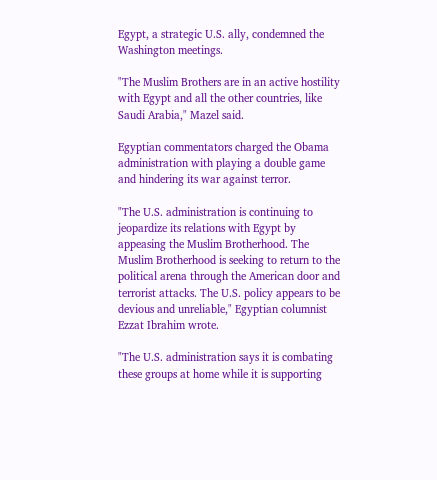Egypt, a strategic U.S. ally, condemned the Washington meetings.

"The Muslim Brothers are in an active hostility with Egypt and all the other countries, like Saudi Arabia," Mazel said.

Egyptian commentators charged the Obama administration with playing a double game and hindering its war against terror.

"The U.S. administration is continuing to jeopardize its relations with Egypt by appeasing the Muslim Brotherhood. The Muslim Brotherhood is seeking to return to the political arena through the American door and terrorist attacks. The U.S. policy appears to be devious and unreliable," Egyptian columnist Ezzat Ibrahim wrote.

"The U.S. administration says it is combating these groups at home while it is supporting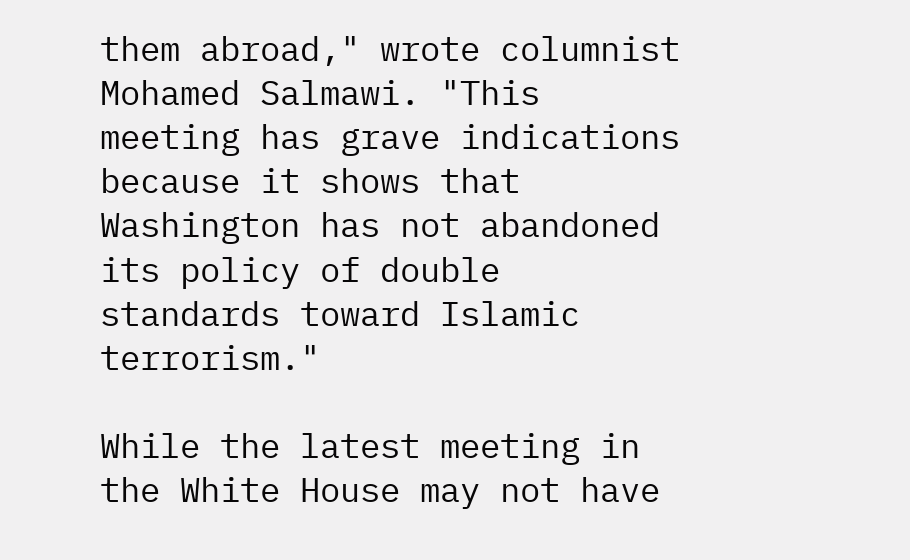them abroad," wrote columnist Mohamed Salmawi. "This meeting has grave indications because it shows that Washington has not abandoned its policy of double standards toward Islamic terrorism."

While the latest meeting in the White House may not have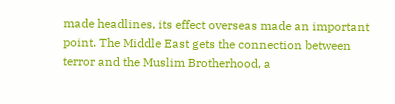made headlines, its effect overseas made an important point. The Middle East gets the connection between terror and the Muslim Brotherhood, a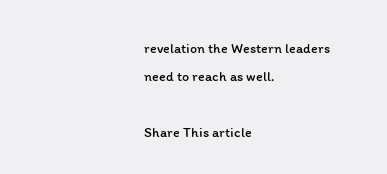revelation the Western leaders need to reach as well.

Share This article